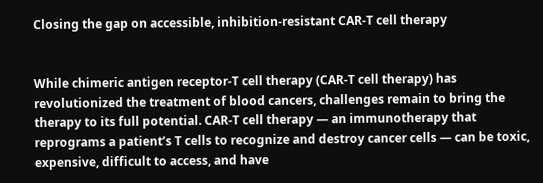Closing the gap on accessible, inhibition-resistant CAR-T cell therapy


While chimeric antigen receptor-T cell therapy (CAR-T cell therapy) has revolutionized the treatment of blood cancers, challenges remain to bring the therapy to its full potential. CAR-T cell therapy — an immunotherapy that reprograms a patient’s T cells to recognize and destroy cancer cells — can be toxic, expensive, difficult to access, and have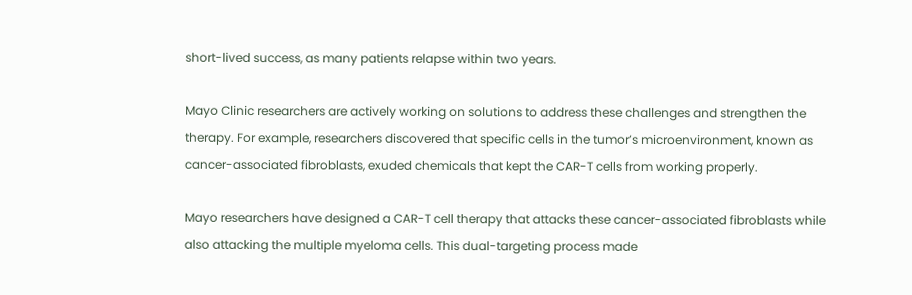short-lived success, as many patients relapse within two years.

Mayo Clinic researchers are actively working on solutions to address these challenges and strengthen the therapy. For example, researchers discovered that specific cells in the tumor’s microenvironment, known as cancer-associated fibroblasts, exuded chemicals that kept the CAR-T cells from working properly.

Mayo researchers have designed a CAR-T cell therapy that attacks these cancer-associated fibroblasts while also attacking the multiple myeloma cells. This dual-targeting process made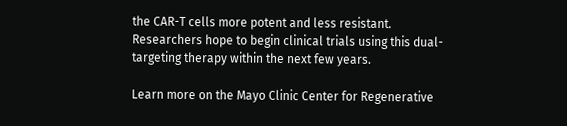the CAR-T cells more potent and less resistant. Researchers hope to begin clinical trials using this dual-targeting therapy within the next few years.

Learn more on the Mayo Clinic Center for Regenerative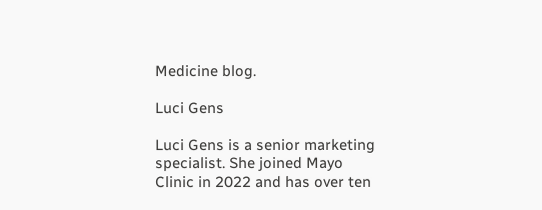Medicine blog.

Luci Gens

Luci Gens is a senior marketing specialist. She joined Mayo Clinic in 2022 and has over ten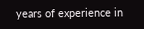years of experience in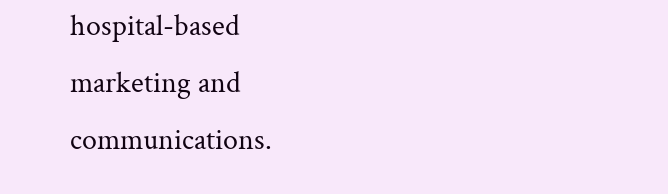hospital-based marketing and communications.